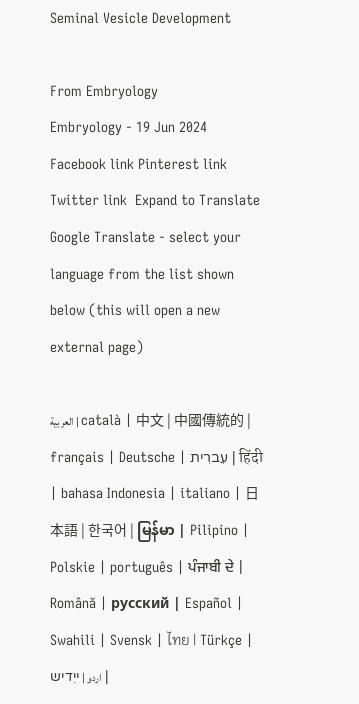Seminal Vesicle Development

From Embryology
Embryology - 19 Jun 2024    Facebook link Pinterest link Twitter link  Expand to Translate
Google Translate - select your language from the list shown below (this will open a new external page)

العربية | català | 中文 | 中國傳統的 | français | Deutsche | עִברִית | हिंदी | bahasa Indonesia | italiano | 日本語 | 한국어 | မြန်မာ | Pilipino | Polskie | português | ਪੰਜਾਬੀ ਦੇ | Română | русский | Español | Swahili | Svensk | ไทย | Türkçe | اردو | ייִדיש |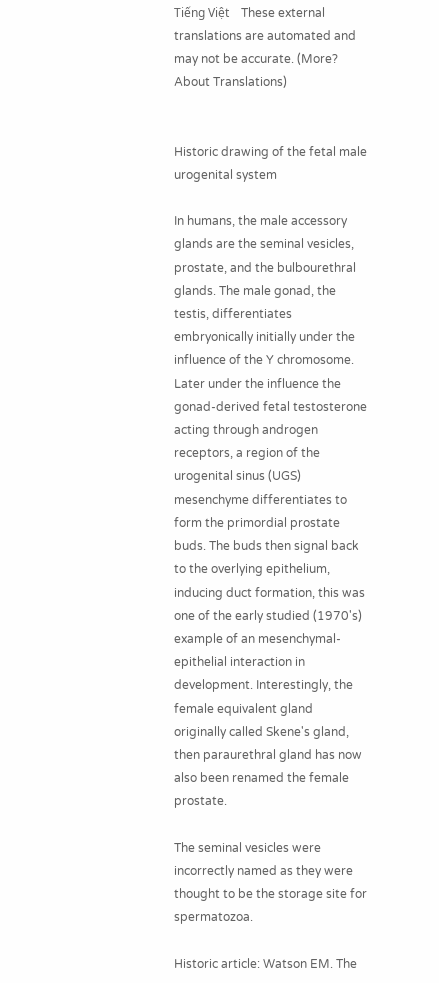Tiếng Việt    These external translations are automated and may not be accurate. (More? About Translations)


Historic drawing of the fetal male urogenital system

In humans, the male accessory glands are the seminal vesicles, prostate, and the bulbourethral glands. The male gonad, the testis, differentiates embryonically initially under the influence of the Y chromosome. Later under the influence the gonad-derived fetal testosterone acting through androgen receptors, a region of the urogenital sinus (UGS) mesenchyme differentiates to form the primordial prostate buds. The buds then signal back to the overlying epithelium, inducing duct formation, this was one of the early studied (1970's) example of an mesenchymal-epithelial interaction in development. Interestingly, the female equivalent gland originally called Skene's gland, then paraurethral gland has now also been renamed the female prostate.

The seminal vesicles were incorrectly named as they were thought to be the storage site for spermatozoa.

Historic article: Watson EM. The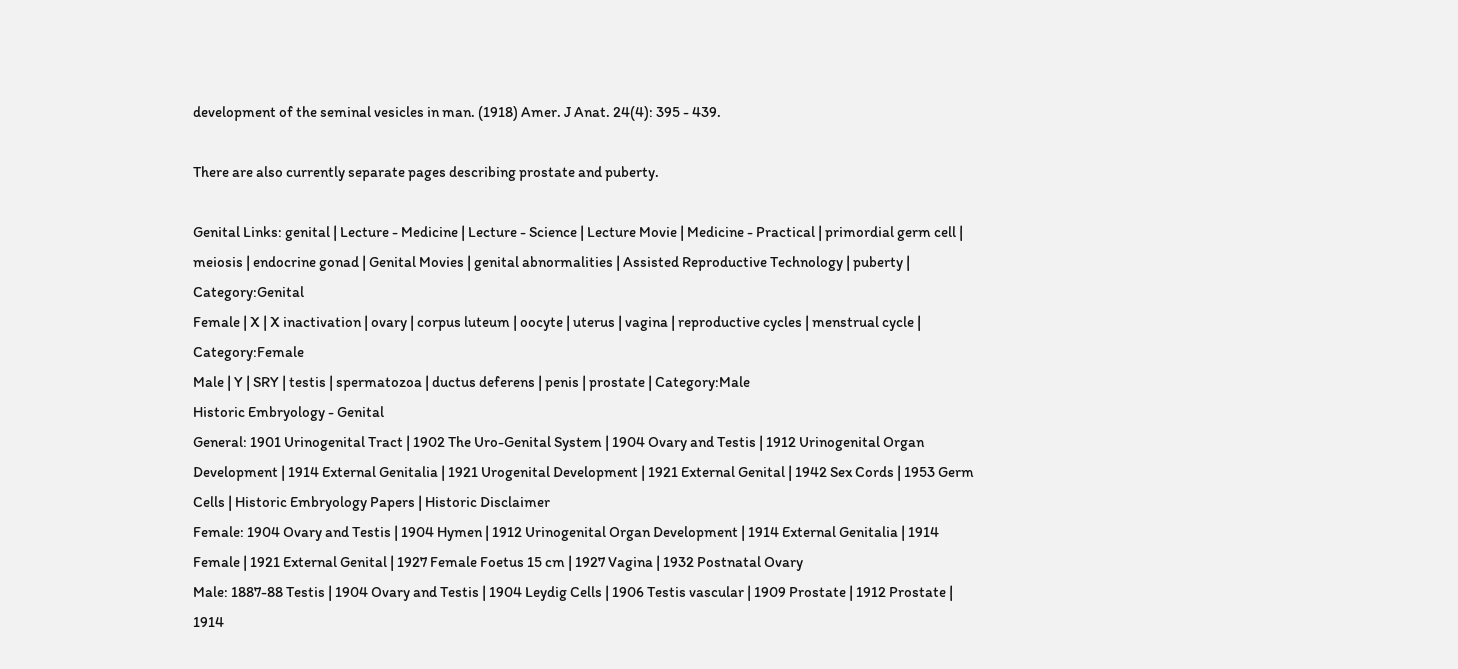development of the seminal vesicles in man. (1918) Amer. J Anat. 24(4): 395 - 439.

There are also currently separate pages describing prostate and puberty.

Genital Links: genital | Lecture - Medicine | Lecture - Science | Lecture Movie | Medicine - Practical | primordial germ cell | meiosis | endocrine gonad | Genital Movies | genital abnormalities | Assisted Reproductive Technology | puberty | Category:Genital
Female | X | X inactivation | ovary | corpus luteum | oocyte | uterus | vagina | reproductive cycles | menstrual cycle | Category:Female
Male | Y | SRY | testis | spermatozoa | ductus deferens | penis | prostate | Category:Male
Historic Embryology - Genital
General: 1901 Urinogenital Tract | 1902 The Uro-Genital System | 1904 Ovary and Testis | 1912 Urinogenital Organ Development | 1914 External Genitalia | 1921 Urogenital Development | 1921 External Genital | 1942 Sex Cords | 1953 Germ Cells | Historic Embryology Papers | Historic Disclaimer
Female: 1904 Ovary and Testis | 1904 Hymen | 1912 Urinogenital Organ Development | 1914 External Genitalia | 1914 Female | 1921 External Genital | 1927 Female Foetus 15 cm | 1927 Vagina | 1932 Postnatal Ovary
Male: 1887-88 Testis | 1904 Ovary and Testis | 1904 Leydig Cells | 1906 Testis vascular | 1909 Prostate | 1912 Prostate | 1914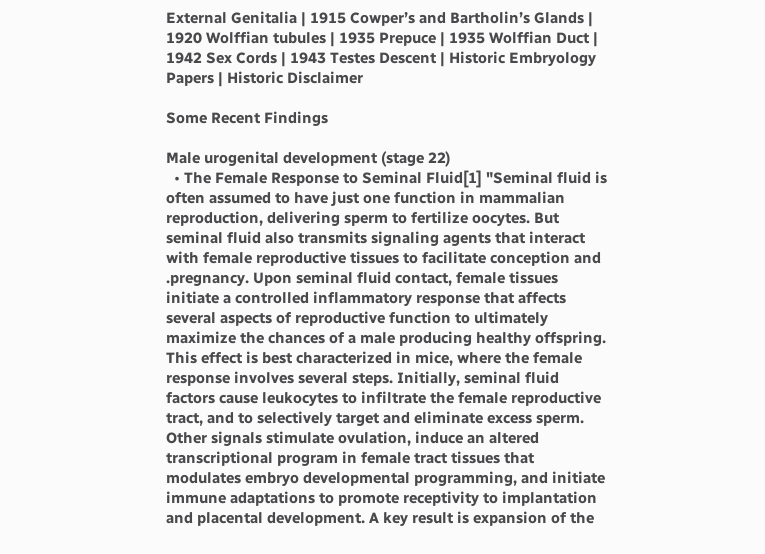External Genitalia | 1915 Cowper’s and Bartholin’s Glands | 1920 Wolffian tubules | 1935 Prepuce | 1935 Wolffian Duct | 1942 Sex Cords | 1943 Testes Descent | Historic Embryology Papers | Historic Disclaimer

Some Recent Findings

Male urogenital development (stage 22)
  • The Female Response to Seminal Fluid[1] "Seminal fluid is often assumed to have just one function in mammalian reproduction, delivering sperm to fertilize oocytes. But seminal fluid also transmits signaling agents that interact with female reproductive tissues to facilitate conception and .pregnancy. Upon seminal fluid contact, female tissues initiate a controlled inflammatory response that affects several aspects of reproductive function to ultimately maximize the chances of a male producing healthy offspring. This effect is best characterized in mice, where the female response involves several steps. Initially, seminal fluid factors cause leukocytes to infiltrate the female reproductive tract, and to selectively target and eliminate excess sperm. Other signals stimulate ovulation, induce an altered transcriptional program in female tract tissues that modulates embryo developmental programming, and initiate immune adaptations to promote receptivity to implantation and placental development. A key result is expansion of the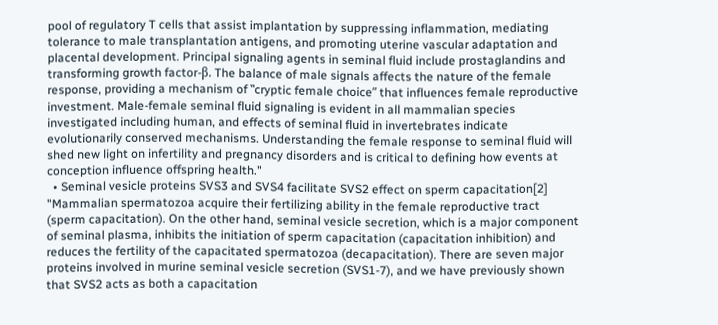pool of regulatory T cells that assist implantation by suppressing inflammation, mediating tolerance to male transplantation antigens, and promoting uterine vascular adaptation and placental development. Principal signaling agents in seminal fluid include prostaglandins and transforming growth factor-β. The balance of male signals affects the nature of the female response, providing a mechanism of ‟cryptic female choiceˮ that influences female reproductive investment. Male-female seminal fluid signaling is evident in all mammalian species investigated including human, and effects of seminal fluid in invertebrates indicate evolutionarily conserved mechanisms. Understanding the female response to seminal fluid will shed new light on infertility and pregnancy disorders and is critical to defining how events at conception influence offspring health."
  • Seminal vesicle proteins SVS3 and SVS4 facilitate SVS2 effect on sperm capacitation[2] "Mammalian spermatozoa acquire their fertilizing ability in the female reproductive tract (sperm capacitation). On the other hand, seminal vesicle secretion, which is a major component of seminal plasma, inhibits the initiation of sperm capacitation (capacitation inhibition) and reduces the fertility of the capacitated spermatozoa (decapacitation). There are seven major proteins involved in murine seminal vesicle secretion (SVS1-7), and we have previously shown that SVS2 acts as both a capacitation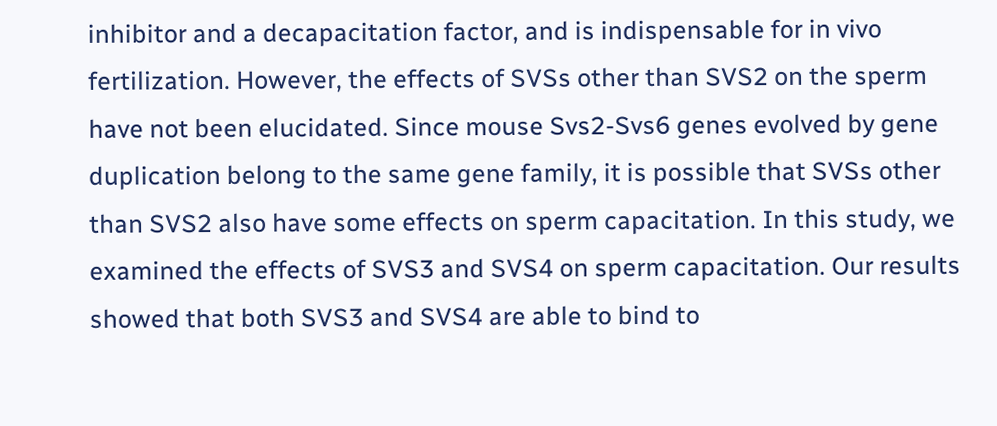inhibitor and a decapacitation factor, and is indispensable for in vivo fertilization. However, the effects of SVSs other than SVS2 on the sperm have not been elucidated. Since mouse Svs2-Svs6 genes evolved by gene duplication belong to the same gene family, it is possible that SVSs other than SVS2 also have some effects on sperm capacitation. In this study, we examined the effects of SVS3 and SVS4 on sperm capacitation. Our results showed that both SVS3 and SVS4 are able to bind to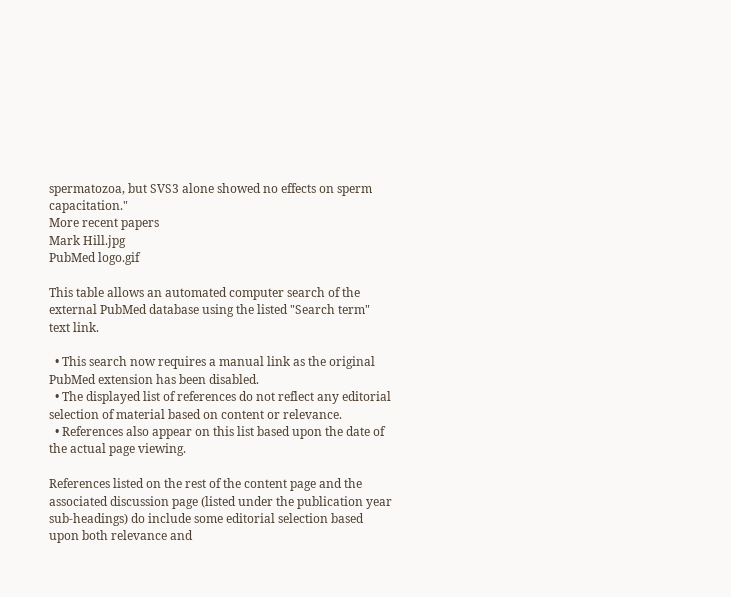spermatozoa, but SVS3 alone showed no effects on sperm capacitation."
More recent papers
Mark Hill.jpg
PubMed logo.gif

This table allows an automated computer search of the external PubMed database using the listed "Search term" text link.

  • This search now requires a manual link as the original PubMed extension has been disabled.
  • The displayed list of references do not reflect any editorial selection of material based on content or relevance.
  • References also appear on this list based upon the date of the actual page viewing.

References listed on the rest of the content page and the associated discussion page (listed under the publication year sub-headings) do include some editorial selection based upon both relevance and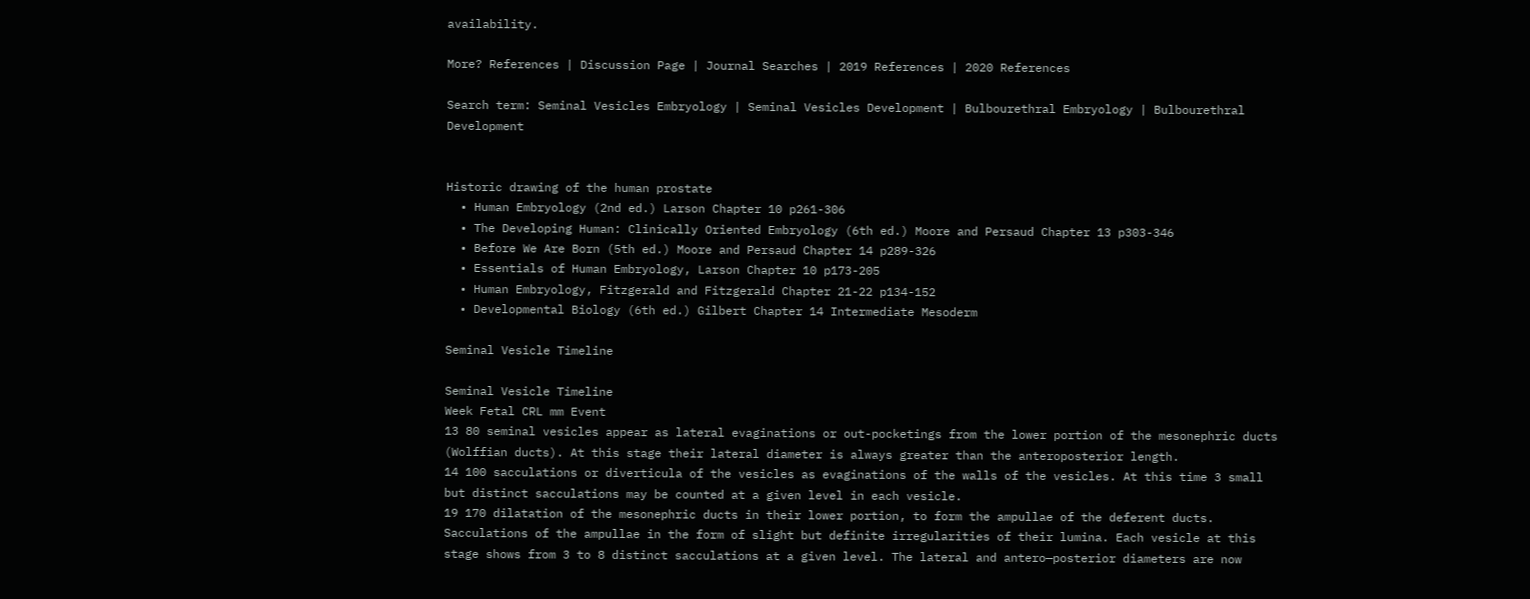availability.

More? References | Discussion Page | Journal Searches | 2019 References | 2020 References

Search term: Seminal Vesicles Embryology | Seminal Vesicles Development | Bulbourethral Embryology | Bulbourethral Development


Historic drawing of the human prostate
  • Human Embryology (2nd ed.) Larson Chapter 10 p261-306
  • The Developing Human: Clinically Oriented Embryology (6th ed.) Moore and Persaud Chapter 13 p303-346
  • Before We Are Born (5th ed.) Moore and Persaud Chapter 14 p289-326
  • Essentials of Human Embryology, Larson Chapter 10 p173-205
  • Human Embryology, Fitzgerald and Fitzgerald Chapter 21-22 p134-152
  • Developmental Biology (6th ed.) Gilbert Chapter 14 Intermediate Mesoderm

Seminal Vesicle Timeline

Seminal Vesicle Timeline
Week Fetal CRL mm Event
13 80 seminal vesicles appear as lateral evaginations or out-pocketings from the lower portion of the mesonephric ducts (Wolffian ducts). At this stage their lateral diameter is always greater than the anteroposterior length.
14 100 sacculations or diverticula of the vesicles as evaginations of the walls of the vesicles. At this time 3 small but distinct sacculations may be counted at a given level in each vesicle.
19 170 dilatation of the mesonephric ducts in their lower portion, to form the ampullae of the deferent ducts. Sacculations of the ampullae in the form of slight but definite irregularities of their lumina. Each vesicle at this stage shows from 3 to 8 distinct sacculations at a given level. The lateral and antero—posterior diameters are now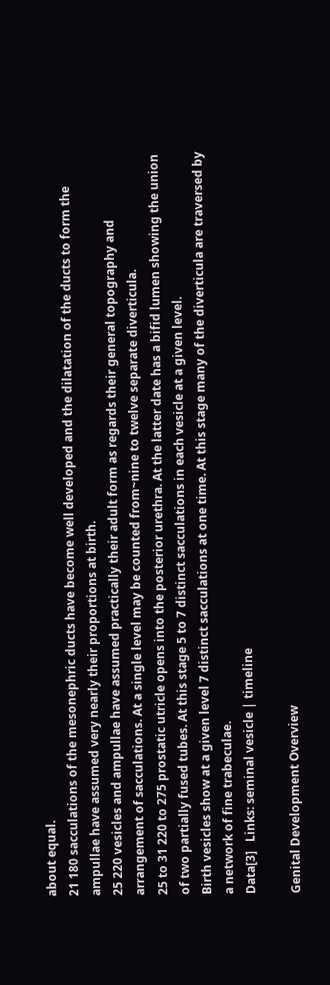about equal.
21 180 sacculations of the mesonephric ducts have become well developed and the dilatation of the ducts to form the ampullae have assumed very nearly their proportions at birth.
25 220 vesicles and ampullae have assumed practically their adult form as regards their general topography and arrangement of sacculations. At a single level may be counted from~nine to twelve separate diverticula.
25 to 31 220 to 275 prostatic utricle opens into the posterior urethra. At the latter date has a bifid lumen showing the union of two partially fused tubes. At this stage 5 to 7 distinct sacculations in each vesicle at a given level.
Birth vesicles show at a given level 7 distinct sacculations at one time. At this stage many of the diverticula are traversed by a network of fine trabeculae.
Data[3]   Links: seminal vesicle | timeline

Genital Development Overview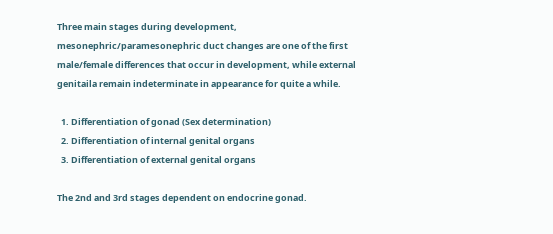Three main stages during development, mesonephric/paramesonephric duct changes are one of the first male/female differences that occur in development, while external genitaila remain indeterminate in appearance for quite a while.

  1. Differentiation of gonad (Sex determination)
  2. Differentiation of internal genital organs
  3. Differentiation of external genital organs

The 2nd and 3rd stages dependent on endocrine gonad.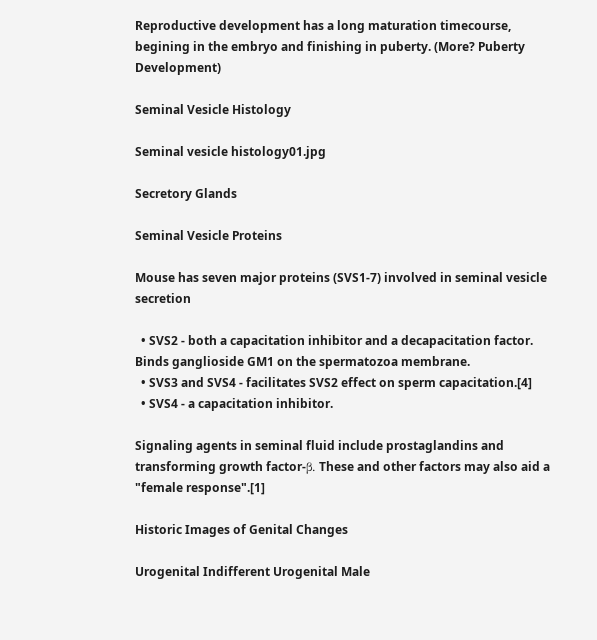Reproductive development has a long maturation timecourse, begining in the embryo and finishing in puberty. (More? Puberty Development)

Seminal Vesicle Histology

Seminal vesicle histology01.jpg

Secretory Glands

Seminal Vesicle Proteins

Mouse has seven major proteins (SVS1-7) involved in seminal vesicle secretion

  • SVS2 - both a capacitation inhibitor and a decapacitation factor. Binds ganglioside GM1 on the spermatozoa membrane.
  • SVS3 and SVS4 - facilitates SVS2 effect on sperm capacitation.[4]
  • SVS4 - a capacitation inhibitor.

Signaling agents in seminal fluid include prostaglandins and transforming growth factor-β. These and other factors may also aid a "female response".[1]

Historic Images of Genital Changes

Urogenital Indifferent Urogenital Male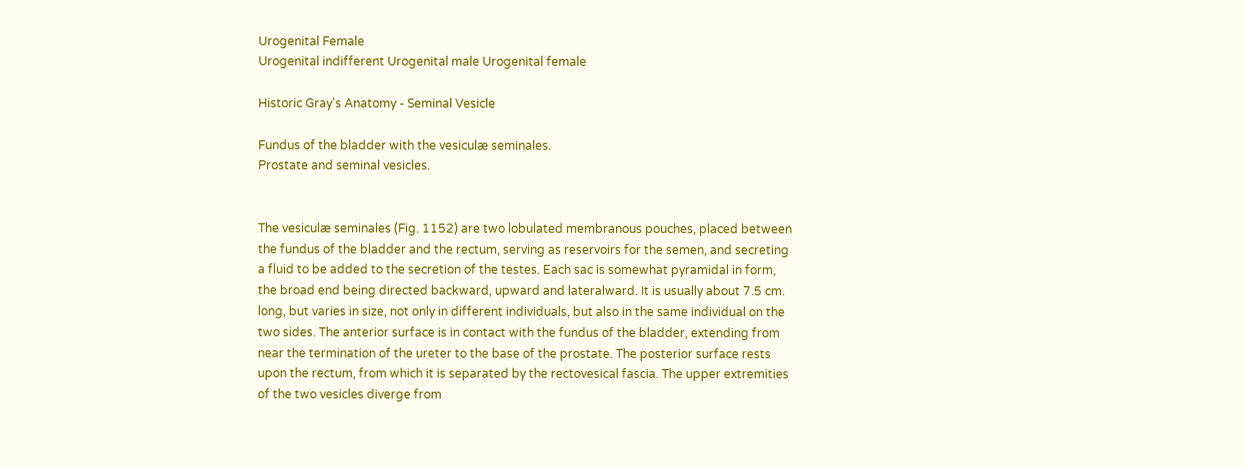Urogenital Female
Urogenital indifferent Urogenital male Urogenital female

Historic Gray's Anatomy - Seminal Vesicle

Fundus of the bladder with the vesiculæ seminales.
Prostate and seminal vesicles.


The vesiculæ seminales (Fig. 1152) are two lobulated membranous pouches, placed between the fundus of the bladder and the rectum, serving as reservoirs for the semen, and secreting a fluid to be added to the secretion of the testes. Each sac is somewhat pyramidal in form, the broad end being directed backward, upward and lateralward. It is usually about 7.5 cm. long, but varies in size, not only in different individuals, but also in the same individual on the two sides. The anterior surface is in contact with the fundus of the bladder, extending from near the termination of the ureter to the base of the prostate. The posterior surface rests upon the rectum, from which it is separated by the rectovesical fascia. The upper extremities of the two vesicles diverge from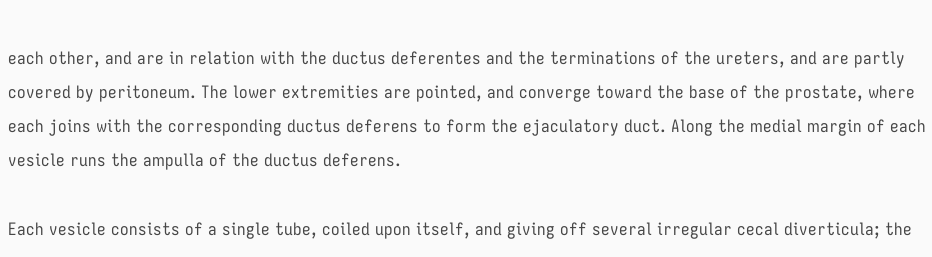each other, and are in relation with the ductus deferentes and the terminations of the ureters, and are partly covered by peritoneum. The lower extremities are pointed, and converge toward the base of the prostate, where each joins with the corresponding ductus deferens to form the ejaculatory duct. Along the medial margin of each vesicle runs the ampulla of the ductus deferens.

Each vesicle consists of a single tube, coiled upon itself, and giving off several irregular cecal diverticula; the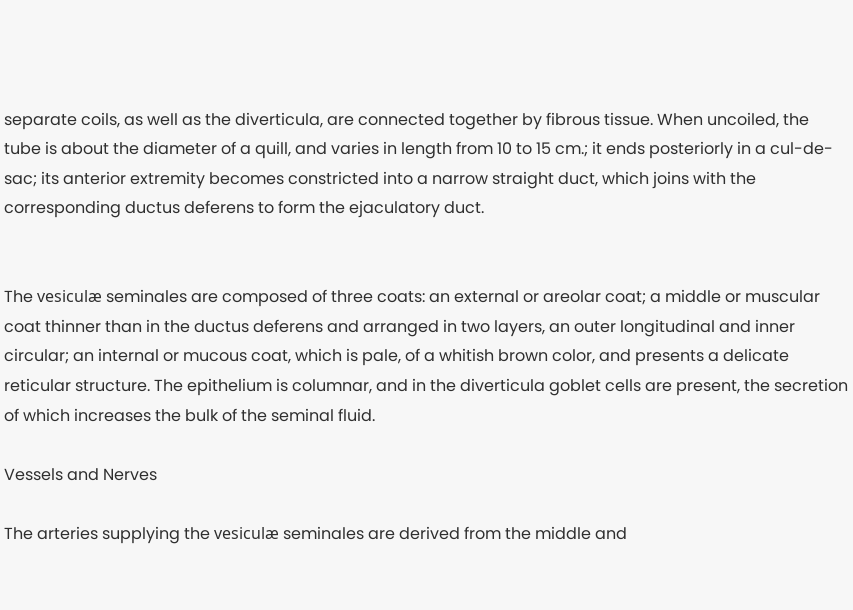separate coils, as well as the diverticula, are connected together by fibrous tissue. When uncoiled, the tube is about the diameter of a quill, and varies in length from 10 to 15 cm.; it ends posteriorly in a cul-de-sac; its anterior extremity becomes constricted into a narrow straight duct, which joins with the corresponding ductus deferens to form the ejaculatory duct.


The vesiculæ seminales are composed of three coats: an external or areolar coat; a middle or muscular coat thinner than in the ductus deferens and arranged in two layers, an outer longitudinal and inner circular; an internal or mucous coat, which is pale, of a whitish brown color, and presents a delicate reticular structure. The epithelium is columnar, and in the diverticula goblet cells are present, the secretion of which increases the bulk of the seminal fluid.

Vessels and Nerves

The arteries supplying the vesiculæ seminales are derived from the middle and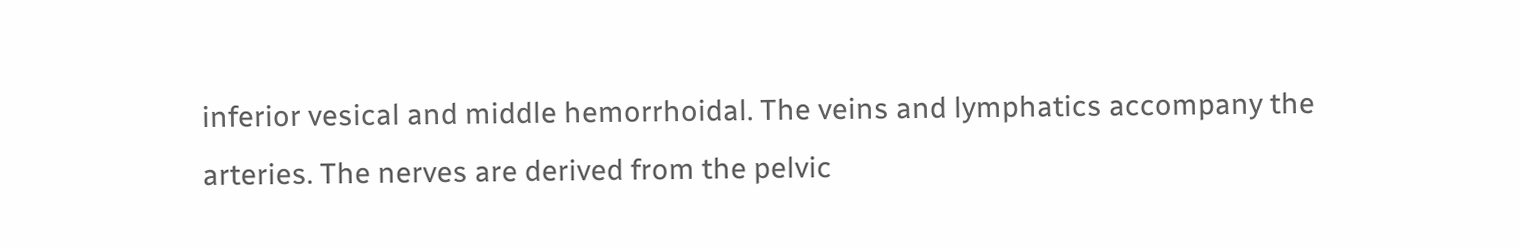inferior vesical and middle hemorrhoidal. The veins and lymphatics accompany the arteries. The nerves are derived from the pelvic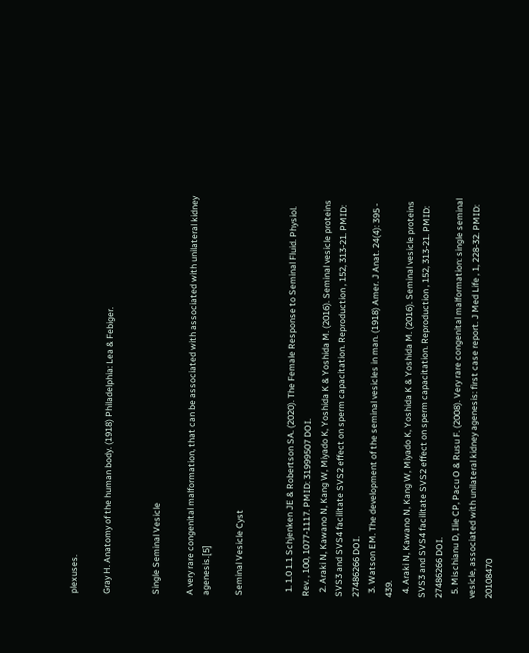plexuses.

Gray H. Anatomy of the human body. (1918) Philadelphia: Lea & Febiger.


Single Seminal Vesicle

A very rare congenital malformation, that can be associated with associated with unilateral kidney agenesis.[5]

Seminal Vesicle Cyst


  1. 1.0 1.1 Schjenken JE & Robertson SA. (2020). The Female Response to Seminal Fluid. Physiol. Rev. , 100, 1077-1117. PMID: 31999507 DOI.
  2. Araki N, Kawano N, Kang W, Miyado K, Yoshida K & Yoshida M. (2016). Seminal vesicle proteins SVS3 and SVS4 facilitate SVS2 effect on sperm capacitation. Reproduction , 152, 313-21. PMID: 27486266 DOI.
  3. Watson EM. The development of the seminal vesicles in man. (1918) Amer. J Anat. 24(4): 395 - 439.
  4. Araki N, Kawano N, Kang W, Miyado K, Yoshida K & Yoshida M. (2016). Seminal vesicle proteins SVS3 and SVS4 facilitate SVS2 effect on sperm capacitation. Reproduction , 152, 313-21. PMID: 27486266 DOI.
  5. Mischianu D, Ilie CP, Pacu O & Rusu F. (2008). Very rare congenital malformation: single seminal vesicle, associated with unilateral kidney agenesis: first case report. J Med Life , 1, 228-32. PMID: 20108470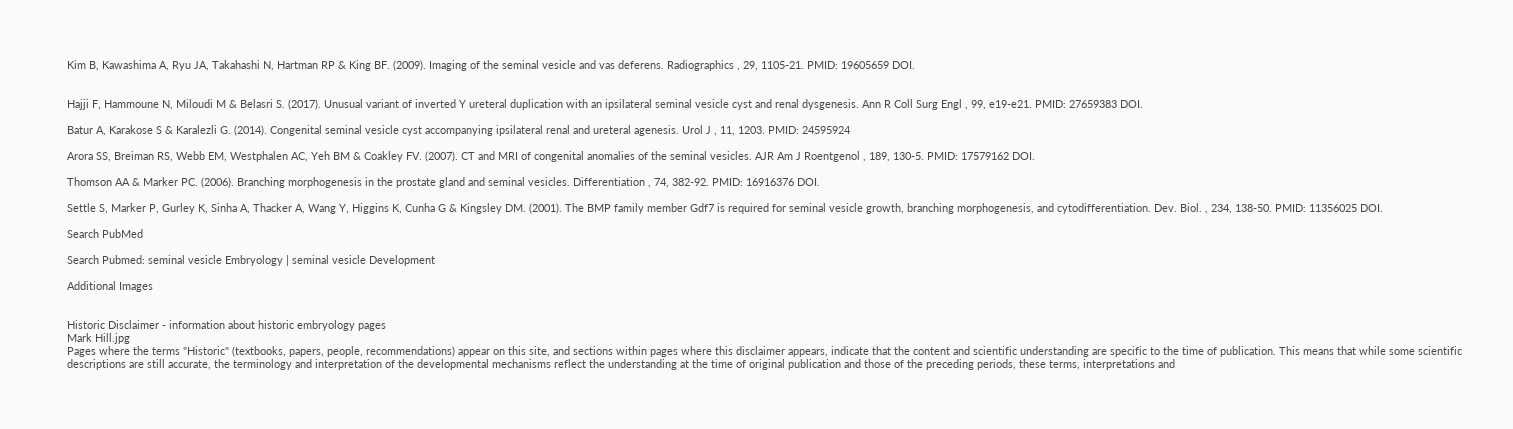Kim B, Kawashima A, Ryu JA, Takahashi N, Hartman RP & King BF. (2009). Imaging of the seminal vesicle and vas deferens. Radiographics , 29, 1105-21. PMID: 19605659 DOI.


Hajji F, Hammoune N, Miloudi M & Belasri S. (2017). Unusual variant of inverted Y ureteral duplication with an ipsilateral seminal vesicle cyst and renal dysgenesis. Ann R Coll Surg Engl , 99, e19-e21. PMID: 27659383 DOI.

Batur A, Karakose S & Karalezli G. (2014). Congenital seminal vesicle cyst accompanying ipsilateral renal and ureteral agenesis. Urol J , 11, 1203. PMID: 24595924

Arora SS, Breiman RS, Webb EM, Westphalen AC, Yeh BM & Coakley FV. (2007). CT and MRI of congenital anomalies of the seminal vesicles. AJR Am J Roentgenol , 189, 130-5. PMID: 17579162 DOI.

Thomson AA & Marker PC. (2006). Branching morphogenesis in the prostate gland and seminal vesicles. Differentiation , 74, 382-92. PMID: 16916376 DOI.

Settle S, Marker P, Gurley K, Sinha A, Thacker A, Wang Y, Higgins K, Cunha G & Kingsley DM. (2001). The BMP family member Gdf7 is required for seminal vesicle growth, branching morphogenesis, and cytodifferentiation. Dev. Biol. , 234, 138-50. PMID: 11356025 DOI.

Search PubMed

Search Pubmed: seminal vesicle Embryology | seminal vesicle Development

Additional Images


Historic Disclaimer - information about historic embryology pages
Mark Hill.jpg
Pages where the terms "Historic" (textbooks, papers, people, recommendations) appear on this site, and sections within pages where this disclaimer appears, indicate that the content and scientific understanding are specific to the time of publication. This means that while some scientific descriptions are still accurate, the terminology and interpretation of the developmental mechanisms reflect the understanding at the time of original publication and those of the preceding periods, these terms, interpretations and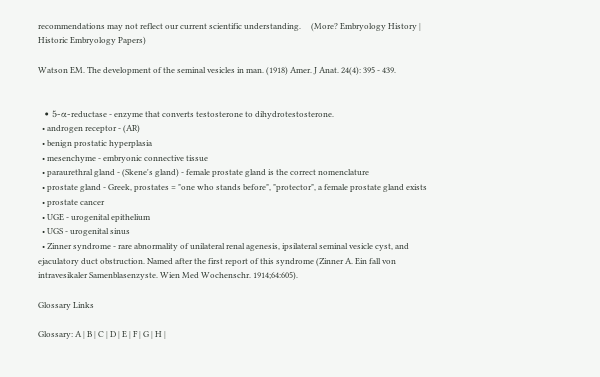recommendations may not reflect our current scientific understanding.     (More? Embryology History | Historic Embryology Papers)

Watson EM. The development of the seminal vesicles in man. (1918) Amer. J Anat. 24(4): 395 - 439.


  • 5-α-reductase - enzyme that converts testosterone to dihydrotestosterone.
  • androgen receptor - (AR)
  • benign prostatic hyperplasia
  • mesenchyme - embryonic connective tissue
  • paraurethral gland - (Skene's gland) - female prostate gland is the correct nomenclature
  • prostate gland - Greek, prostates = "one who stands before", "protector", a female prostate gland exists
  • prostate cancer
  • UGE - urogenital epithelium
  • UGS - urogenital sinus
  • Zinner syndrome - rare abnormality of unilateral renal agenesis, ipsilateral seminal vesicle cyst, and ejaculatory duct obstruction. Named after the first report of this syndrome (Zinner A. Ein fall von intravesikaler Samenblasenzyste. Wien Med Wochenschr. 1914;64:605).

Glossary Links

Glossary: A | B | C | D | E | F | G | H |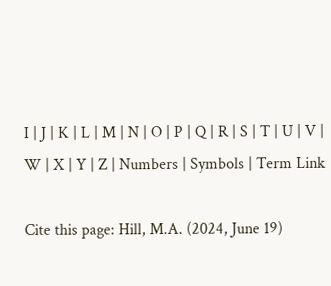I | J | K | L | M | N | O | P | Q | R | S | T | U | V | W | X | Y | Z | Numbers | Symbols | Term Link

Cite this page: Hill, M.A. (2024, June 19)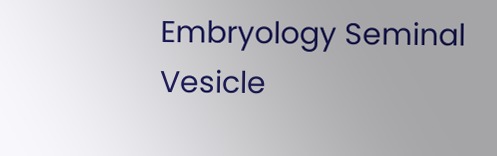Embryology Seminal Vesicle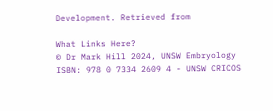Development. Retrieved from

What Links Here?
© Dr Mark Hill 2024, UNSW Embryology ISBN: 978 0 7334 2609 4 - UNSW CRICOS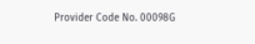Provider Code No. 00098G